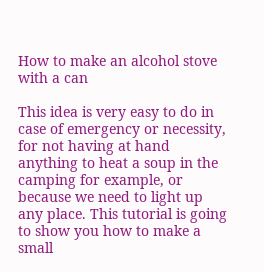How to make an alcohol stove with a can

This idea is very easy to do in case of emergency or necessity, for not having at hand anything to heat a soup in the camping for example, or because we need to light up any place. This tutorial is going to show you how to make a small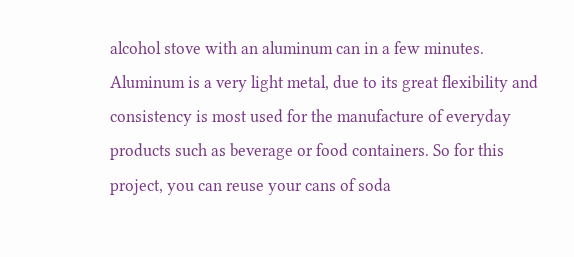alcohol stove with an aluminum can in a few minutes. Aluminum is a very light metal, due to its great flexibility and consistency is most used for the manufacture of everyday products such as beverage or food containers. So for this project, you can reuse your cans of soda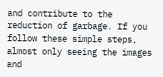and contribute to the reduction of garbage. If you follow these simple steps, almost only seeing the images and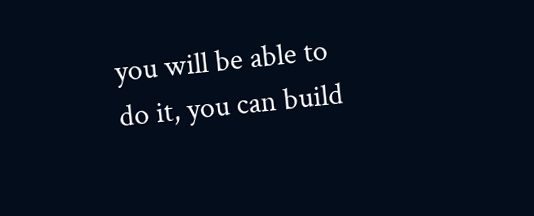you will be able to do it, you can build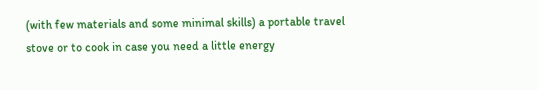(with few materials and some minimal skills) a portable travel stove or to cook in case you need a little energy